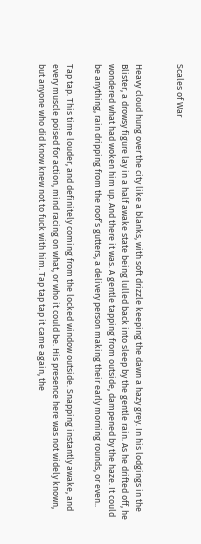Scales of War


Heavy cloud hung over the city like a blanks, with soft drizzle keeping the dawn a hazy grey. In his lodgings in the Blister, a drowsy figure lay in a half awake state being lulled back into sleep by the gentle rain. As he drifted off, he wondered what had woken him up. And there it was. A gentle tapping from outside, dampened by the haze. It could be anything, rain dripping from the roof’s gutters, a delivery person making their early morning rounds, or even..

Tap tap. This time louder, and definitely coming from the locked window outside. Snapping instantly awake, and every muscle poised for action, mind racing on what, or who it could be. His presence here was not widely known, but anyone who did know knew not to fuck with him. Tap tap tap it came again, the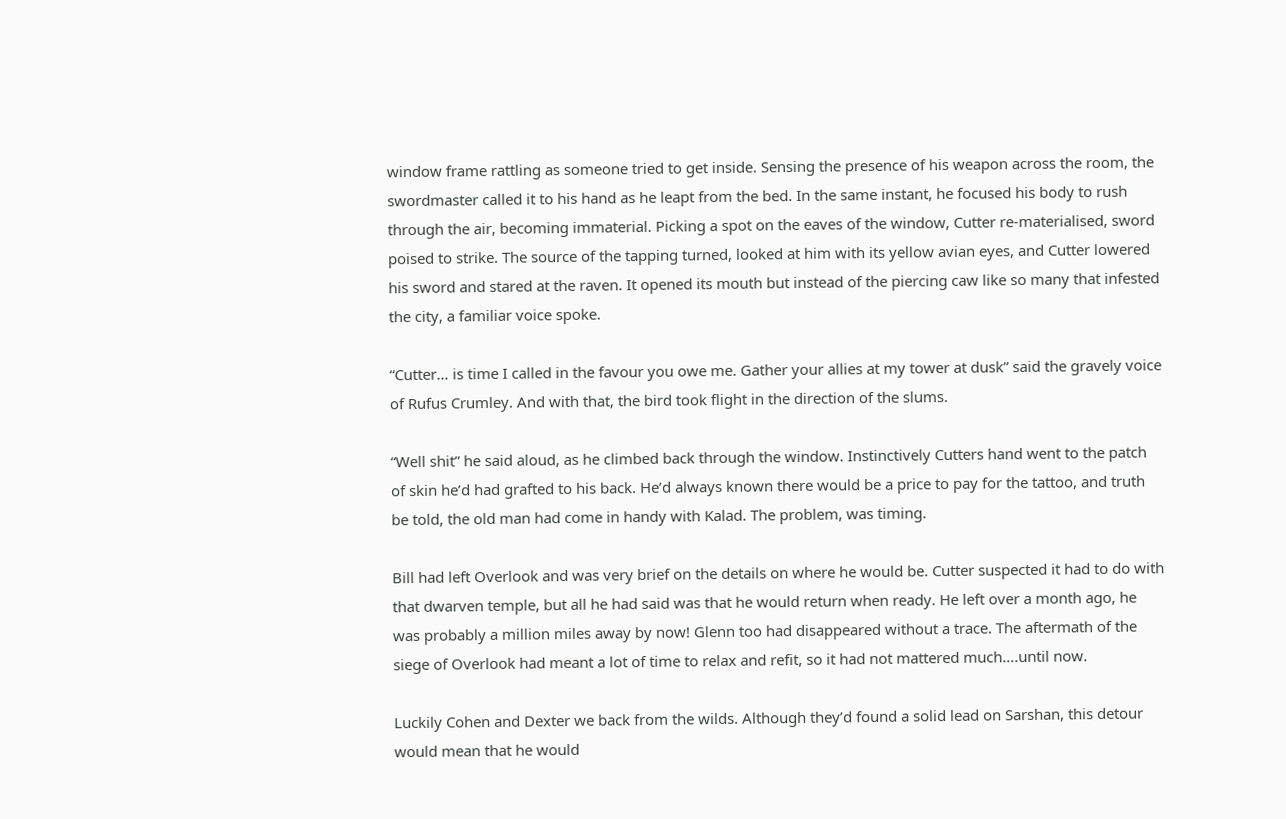window frame rattling as someone tried to get inside. Sensing the presence of his weapon across the room, the swordmaster called it to his hand as he leapt from the bed. In the same instant, he focused his body to rush through the air, becoming immaterial. Picking a spot on the eaves of the window, Cutter re-materialised, sword poised to strike. The source of the tapping turned, looked at him with its yellow avian eyes, and Cutter lowered his sword and stared at the raven. It opened its mouth but instead of the piercing caw like so many that infested the city, a familiar voice spoke.

“Cutter… is time I called in the favour you owe me. Gather your allies at my tower at dusk” said the gravely voice of Rufus Crumley. And with that, the bird took flight in the direction of the slums.

“Well shit” he said aloud, as he climbed back through the window. Instinctively Cutters hand went to the patch of skin he’d had grafted to his back. He’d always known there would be a price to pay for the tattoo, and truth be told, the old man had come in handy with Kalad. The problem, was timing.

Bill had left Overlook and was very brief on the details on where he would be. Cutter suspected it had to do with that dwarven temple, but all he had said was that he would return when ready. He left over a month ago, he was probably a million miles away by now! Glenn too had disappeared without a trace. The aftermath of the siege of Overlook had meant a lot of time to relax and refit, so it had not mattered much….until now.

Luckily Cohen and Dexter we back from the wilds. Although they’d found a solid lead on Sarshan, this detour would mean that he would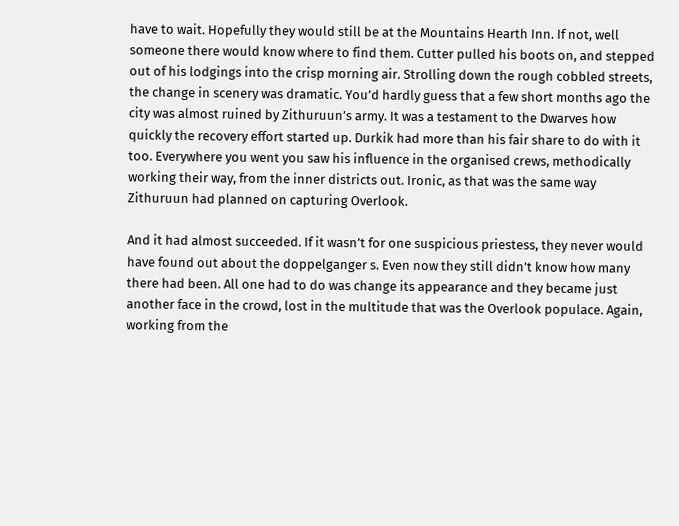have to wait. Hopefully they would still be at the Mountains Hearth Inn. If not, well someone there would know where to find them. Cutter pulled his boots on, and stepped out of his lodgings into the crisp morning air. Strolling down the rough cobbled streets, the change in scenery was dramatic. You’d hardly guess that a few short months ago the city was almost ruined by Zithuruun’s army. It was a testament to the Dwarves how quickly the recovery effort started up. Durkik had more than his fair share to do with it too. Everywhere you went you saw his influence in the organised crews, methodically working their way, from the inner districts out. Ironic, as that was the same way Zithuruun had planned on capturing Overlook.

And it had almost succeeded. If it wasn’t for one suspicious priestess, they never would have found out about the doppelganger s. Even now they still didn’t know how many there had been. All one had to do was change its appearance and they became just another face in the crowd, lost in the multitude that was the Overlook populace. Again, working from the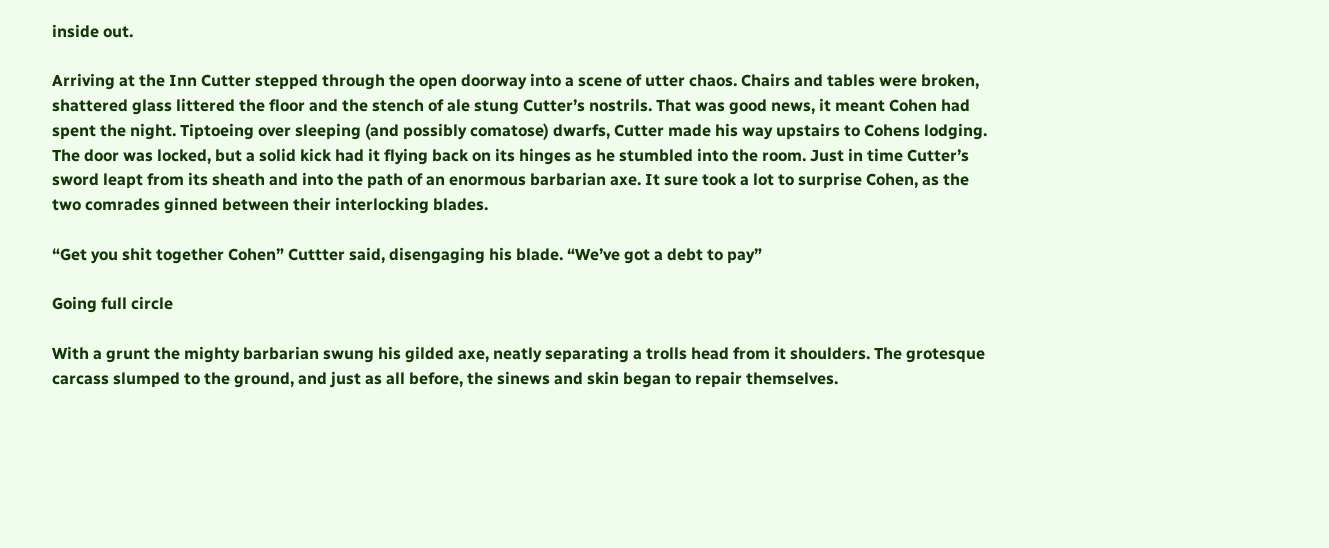inside out.

Arriving at the Inn Cutter stepped through the open doorway into a scene of utter chaos. Chairs and tables were broken, shattered glass littered the floor and the stench of ale stung Cutter’s nostrils. That was good news, it meant Cohen had spent the night. Tiptoeing over sleeping (and possibly comatose) dwarfs, Cutter made his way upstairs to Cohens lodging. The door was locked, but a solid kick had it flying back on its hinges as he stumbled into the room. Just in time Cutter’s sword leapt from its sheath and into the path of an enormous barbarian axe. It sure took a lot to surprise Cohen, as the two comrades ginned between their interlocking blades.

“Get you shit together Cohen” Cuttter said, disengaging his blade. “We’ve got a debt to pay”

Going full circle

With a grunt the mighty barbarian swung his gilded axe, neatly separating a trolls head from it shoulders. The grotesque carcass slumped to the ground, and just as all before, the sinews and skin began to repair themselves.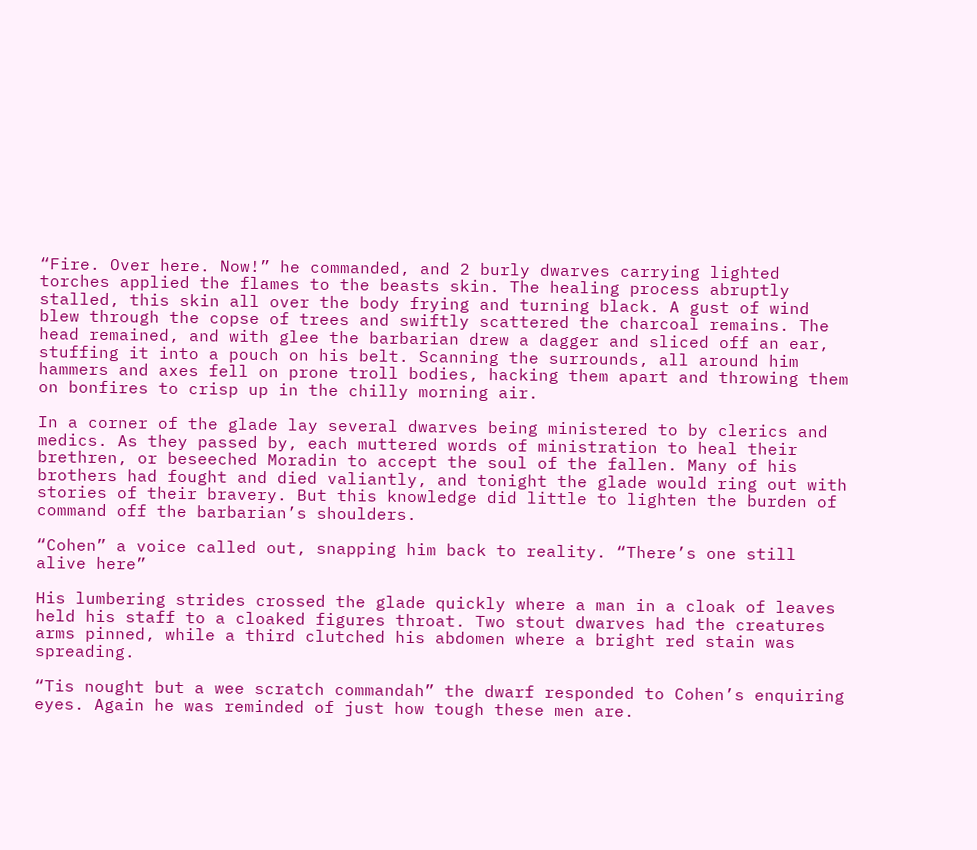“Fire. Over here. Now!” he commanded, and 2 burly dwarves carrying lighted torches applied the flames to the beasts skin. The healing process abruptly stalled, this skin all over the body frying and turning black. A gust of wind blew through the copse of trees and swiftly scattered the charcoal remains. The head remained, and with glee the barbarian drew a dagger and sliced off an ear, stuffing it into a pouch on his belt. Scanning the surrounds, all around him hammers and axes fell on prone troll bodies, hacking them apart and throwing them on bonfires to crisp up in the chilly morning air.

In a corner of the glade lay several dwarves being ministered to by clerics and medics. As they passed by, each muttered words of ministration to heal their brethren, or beseeched Moradin to accept the soul of the fallen. Many of his brothers had fought and died valiantly, and tonight the glade would ring out with stories of their bravery. But this knowledge did little to lighten the burden of command off the barbarian’s shoulders.

“Cohen” a voice called out, snapping him back to reality. “There’s one still alive here”

His lumbering strides crossed the glade quickly where a man in a cloak of leaves held his staff to a cloaked figures throat. Two stout dwarves had the creatures arms pinned, while a third clutched his abdomen where a bright red stain was spreading.

“Tis nought but a wee scratch commandah” the dwarf responded to Cohen’s enquiring eyes. Again he was reminded of just how tough these men are.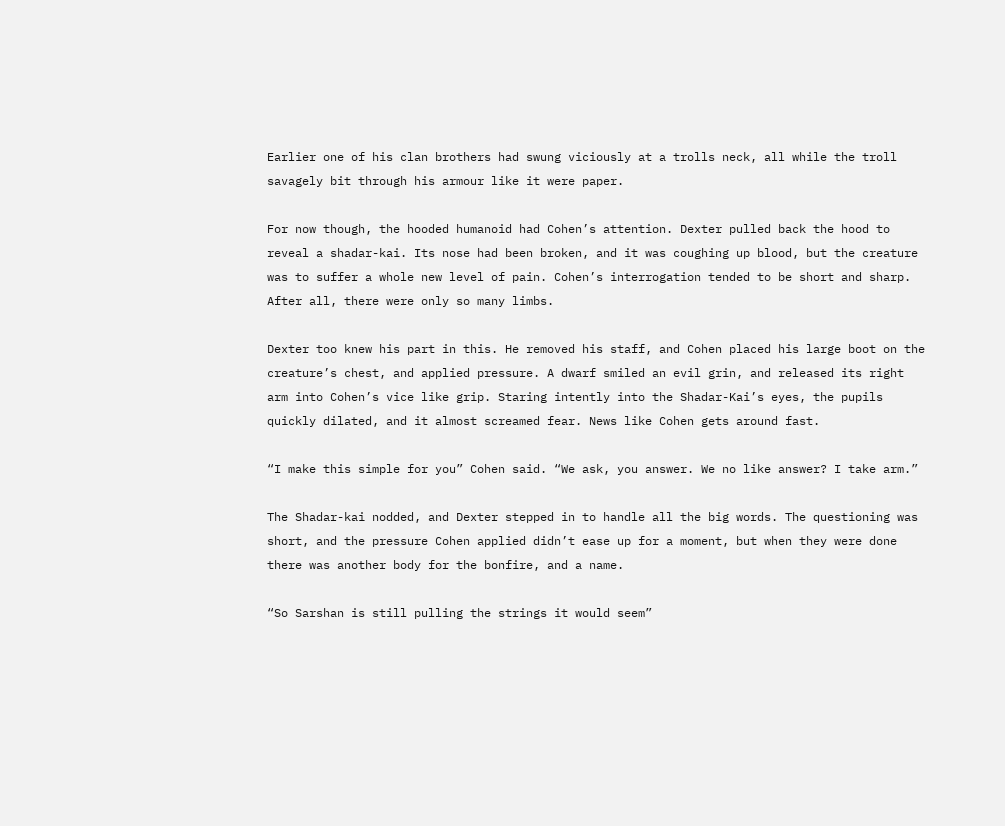Earlier one of his clan brothers had swung viciously at a trolls neck, all while the troll savagely bit through his armour like it were paper.

For now though, the hooded humanoid had Cohen’s attention. Dexter pulled back the hood to reveal a shadar-kai. Its nose had been broken, and it was coughing up blood, but the creature was to suffer a whole new level of pain. Cohen’s interrogation tended to be short and sharp. After all, there were only so many limbs.

Dexter too knew his part in this. He removed his staff, and Cohen placed his large boot on the creature’s chest, and applied pressure. A dwarf smiled an evil grin, and released its right arm into Cohen’s vice like grip. Staring intently into the Shadar-Kai’s eyes, the pupils quickly dilated, and it almost screamed fear. News like Cohen gets around fast.

“I make this simple for you” Cohen said. “We ask, you answer. We no like answer? I take arm.”

The Shadar-kai nodded, and Dexter stepped in to handle all the big words. The questioning was short, and the pressure Cohen applied didn’t ease up for a moment, but when they were done there was another body for the bonfire, and a name.

“So Sarshan is still pulling the strings it would seem”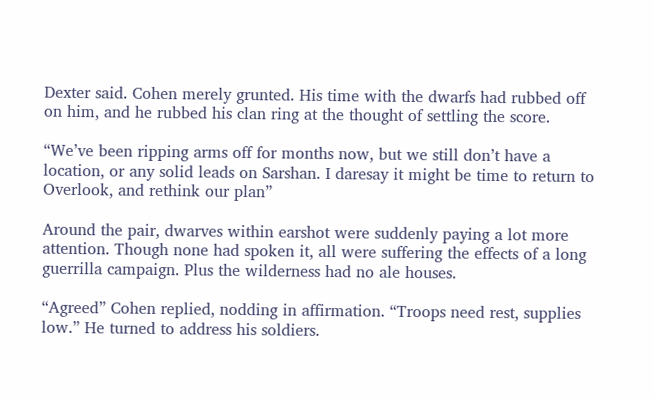Dexter said. Cohen merely grunted. His time with the dwarfs had rubbed off on him, and he rubbed his clan ring at the thought of settling the score.

“We’ve been ripping arms off for months now, but we still don’t have a location, or any solid leads on Sarshan. I daresay it might be time to return to Overlook, and rethink our plan”

Around the pair, dwarves within earshot were suddenly paying a lot more attention. Though none had spoken it, all were suffering the effects of a long guerrilla campaign. Plus the wilderness had no ale houses.

“Agreed” Cohen replied, nodding in affirmation. “Troops need rest, supplies low.” He turned to address his soldiers.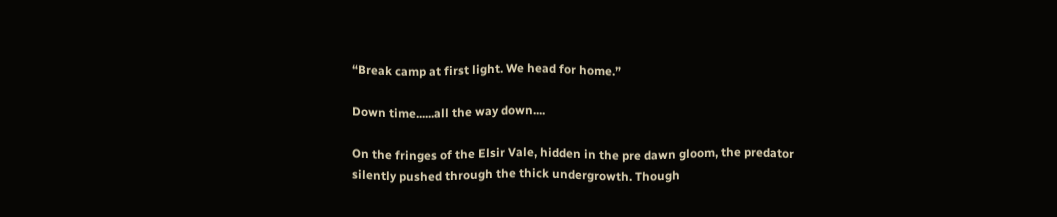“Break camp at first light. We head for home.”

Down time......all the way down....

On the fringes of the Elsir Vale, hidden in the pre dawn gloom, the predator silently pushed through the thick undergrowth. Though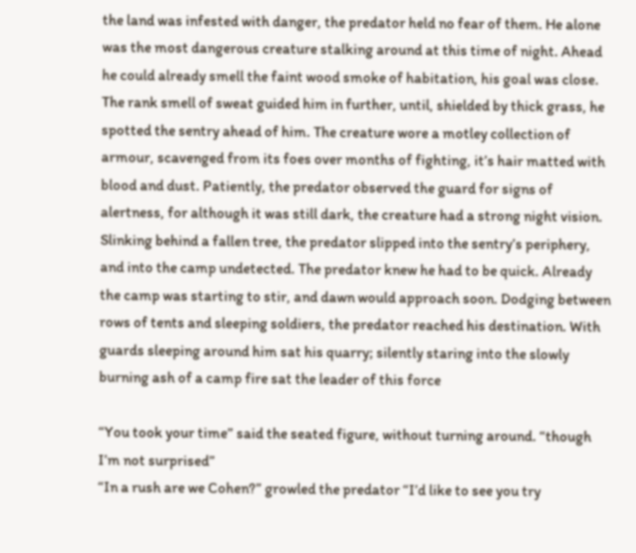the land was infested with danger, the predator held no fear of them. He alone was the most dangerous creature stalking around at this time of night. Ahead he could already smell the faint wood smoke of habitation, his goal was close. The rank smell of sweat guided him in further, until, shielded by thick grass, he spotted the sentry ahead of him. The creature wore a motley collection of armour, scavenged from its foes over months of fighting, it’s hair matted with blood and dust. Patiently, the predator observed the guard for signs of alertness, for although it was still dark, the creature had a strong night vision. Slinking behind a fallen tree, the predator slipped into the sentry’s periphery, and into the camp undetected. The predator knew he had to be quick. Already the camp was starting to stir, and dawn would approach soon. Dodging between rows of tents and sleeping soldiers, the predator reached his destination. With guards sleeping around him sat his quarry; silently staring into the slowly burning ash of a camp fire sat the leader of this force

“You took your time” said the seated figure, without turning around. “though I’m not surprised”
“In a rush are we Cohen?” growled the predator “I’d like to see you try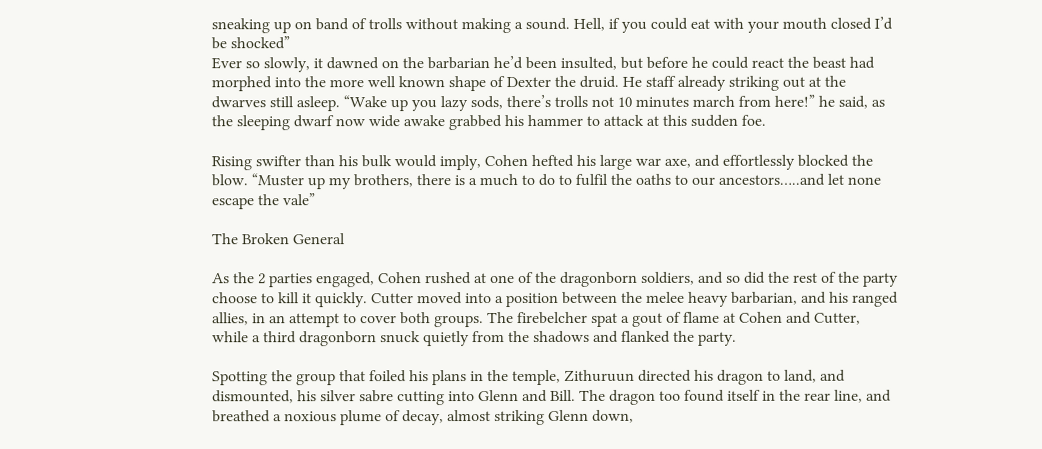sneaking up on band of trolls without making a sound. Hell, if you could eat with your mouth closed I’d be shocked”
Ever so slowly, it dawned on the barbarian he’d been insulted, but before he could react the beast had morphed into the more well known shape of Dexter the druid. He staff already striking out at the dwarves still asleep. “Wake up you lazy sods, there’s trolls not 10 minutes march from here!” he said, as the sleeping dwarf now wide awake grabbed his hammer to attack at this sudden foe.

Rising swifter than his bulk would imply, Cohen hefted his large war axe, and effortlessly blocked the blow. “Muster up my brothers, there is a much to do to fulfil the oaths to our ancestors…..and let none escape the vale”

The Broken General

As the 2 parties engaged, Cohen rushed at one of the dragonborn soldiers, and so did the rest of the party choose to kill it quickly. Cutter moved into a position between the melee heavy barbarian, and his ranged allies, in an attempt to cover both groups. The firebelcher spat a gout of flame at Cohen and Cutter, while a third dragonborn snuck quietly from the shadows and flanked the party.

Spotting the group that foiled his plans in the temple, Zithuruun directed his dragon to land, and dismounted, his silver sabre cutting into Glenn and Bill. The dragon too found itself in the rear line, and breathed a noxious plume of decay, almost striking Glenn down,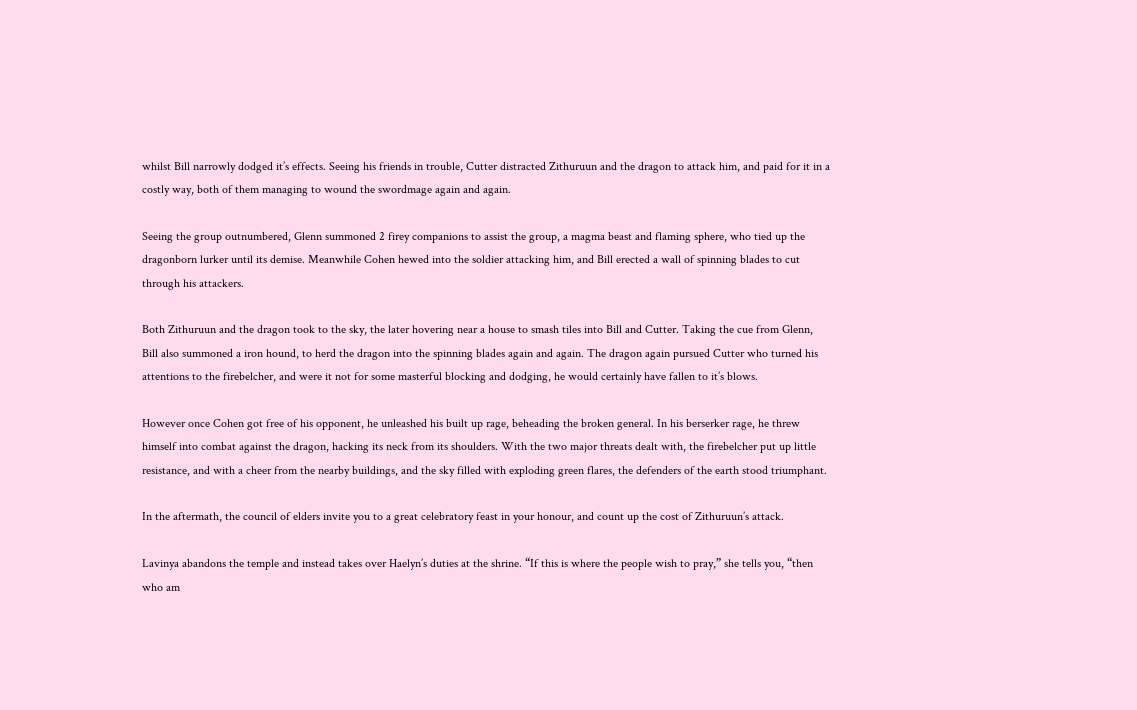whilst Bill narrowly dodged it’s effects. Seeing his friends in trouble, Cutter distracted Zithuruun and the dragon to attack him, and paid for it in a costly way, both of them managing to wound the swordmage again and again.

Seeing the group outnumbered, Glenn summoned 2 firey companions to assist the group, a magma beast and flaming sphere, who tied up the dragonborn lurker until its demise. Meanwhile Cohen hewed into the soldier attacking him, and Bill erected a wall of spinning blades to cut through his attackers.

Both Zithuruun and the dragon took to the sky, the later hovering near a house to smash tiles into Bill and Cutter. Taking the cue from Glenn, Bill also summoned a iron hound, to herd the dragon into the spinning blades again and again. The dragon again pursued Cutter who turned his attentions to the firebelcher, and were it not for some masterful blocking and dodging, he would certainly have fallen to it’s blows.

However once Cohen got free of his opponent, he unleashed his built up rage, beheading the broken general. In his berserker rage, he threw himself into combat against the dragon, hacking its neck from its shoulders. With the two major threats dealt with, the firebelcher put up little resistance, and with a cheer from the nearby buildings, and the sky filled with exploding green flares, the defenders of the earth stood triumphant.

In the aftermath, the council of elders invite you to a great celebratory feast in your honour, and count up the cost of Zithuruun’s attack.

Lavinya abandons the temple and instead takes over Haelyn’s duties at the shrine. “If this is where the people wish to pray,” she tells you, “then who am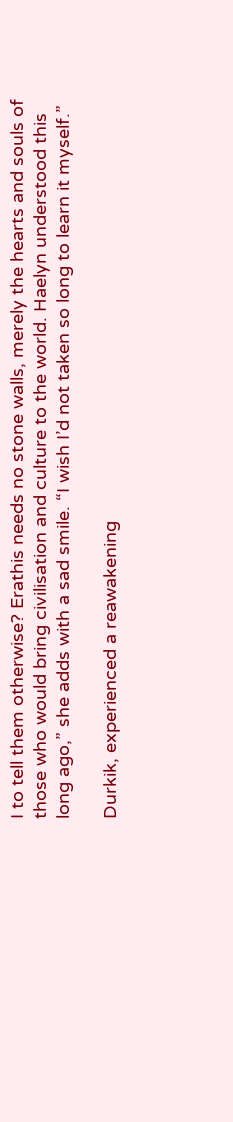I to tell them otherwise? Erathis needs no stone walls, merely the hearts and souls of those who would bring civilisation and culture to the world. Haelyn understood this long ago,” she adds with a sad smile. “I wish I’d not taken so long to learn it myself.”

Durkik, experienced a reawakening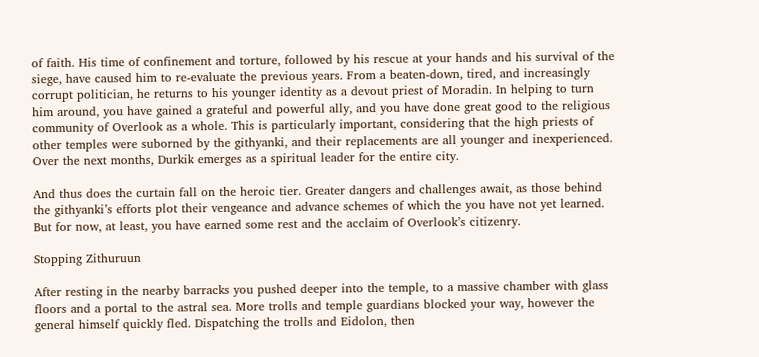of faith. His time of confinement and torture, followed by his rescue at your hands and his survival of the siege, have caused him to re-evaluate the previous years. From a beaten-down, tired, and increasingly corrupt politician, he returns to his younger identity as a devout priest of Moradin. In helping to turn him around, you have gained a grateful and powerful ally, and you have done great good to the religious community of Overlook as a whole. This is particularly important, considering that the high priests of other temples were suborned by the githyanki, and their replacements are all younger and inexperienced. Over the next months, Durkik emerges as a spiritual leader for the entire city.

And thus does the curtain fall on the heroic tier. Greater dangers and challenges await, as those behind the githyanki’s efforts plot their vengeance and advance schemes of which the you have not yet learned. But for now, at least, you have earned some rest and the acclaim of Overlook’s citizenry.

Stopping Zithuruun

After resting in the nearby barracks you pushed deeper into the temple, to a massive chamber with glass floors and a portal to the astral sea. More trolls and temple guardians blocked your way, however the general himself quickly fled. Dispatching the trolls and Eidolon, then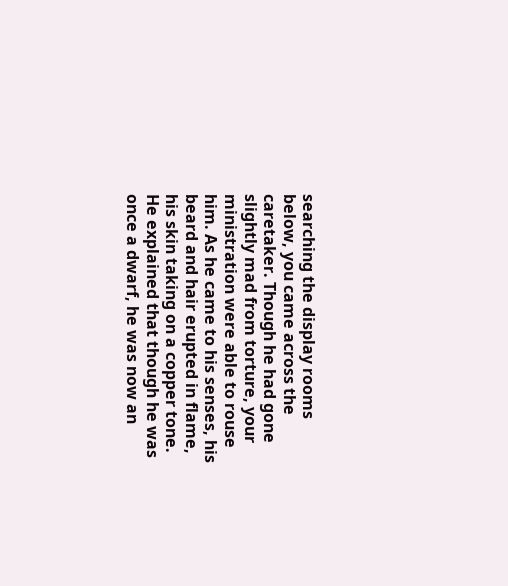searching the display rooms below, you came across the caretaker. Though he had gone slightly mad from torture, your ministration were able to rouse him. As he came to his senses, his beard and hair erupted in flame, his skin taking on a copper tone. He explained that though he was once a dwarf, he was now an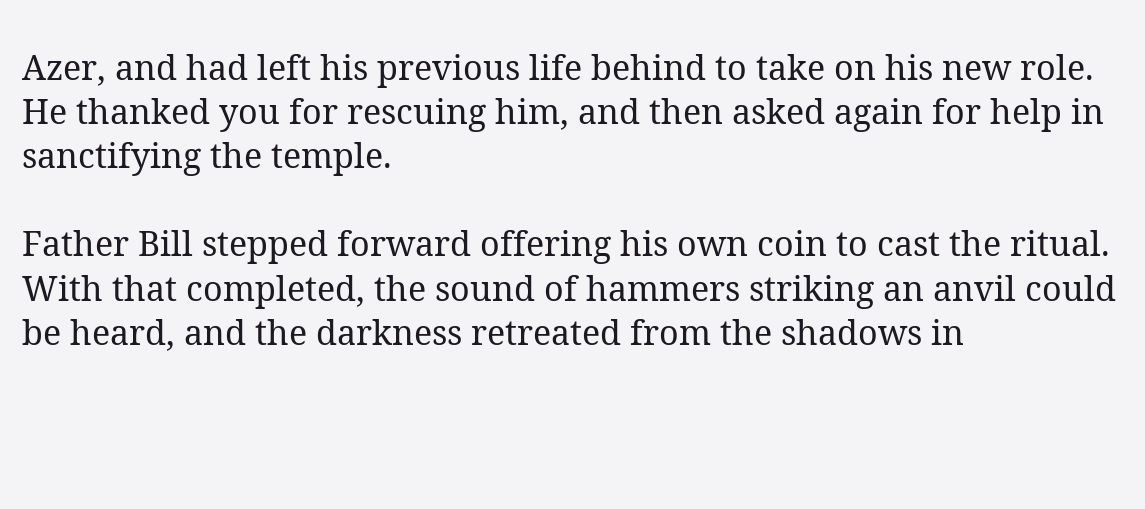Azer, and had left his previous life behind to take on his new role. He thanked you for rescuing him, and then asked again for help in sanctifying the temple.

Father Bill stepped forward offering his own coin to cast the ritual. With that completed, the sound of hammers striking an anvil could be heard, and the darkness retreated from the shadows in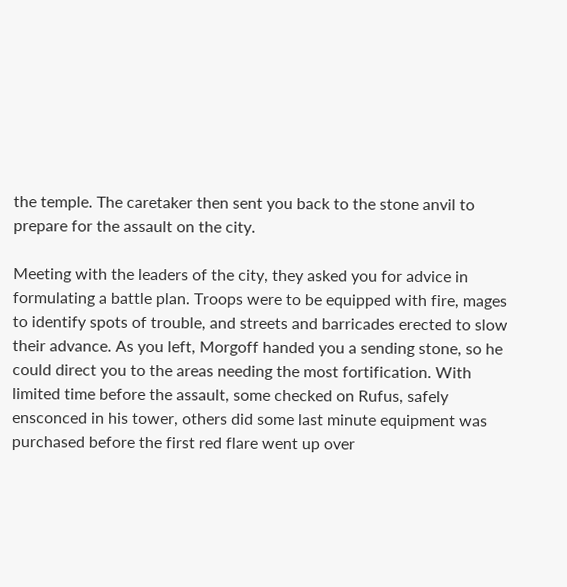the temple. The caretaker then sent you back to the stone anvil to prepare for the assault on the city.

Meeting with the leaders of the city, they asked you for advice in formulating a battle plan. Troops were to be equipped with fire, mages to identify spots of trouble, and streets and barricades erected to slow their advance. As you left, Morgoff handed you a sending stone, so he could direct you to the areas needing the most fortification. With limited time before the assault, some checked on Rufus, safely ensconced in his tower, others did some last minute equipment was purchased before the first red flare went up over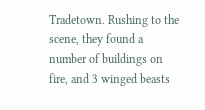Tradetown. Rushing to the scene, they found a number of buildings on fire, and 3 winged beasts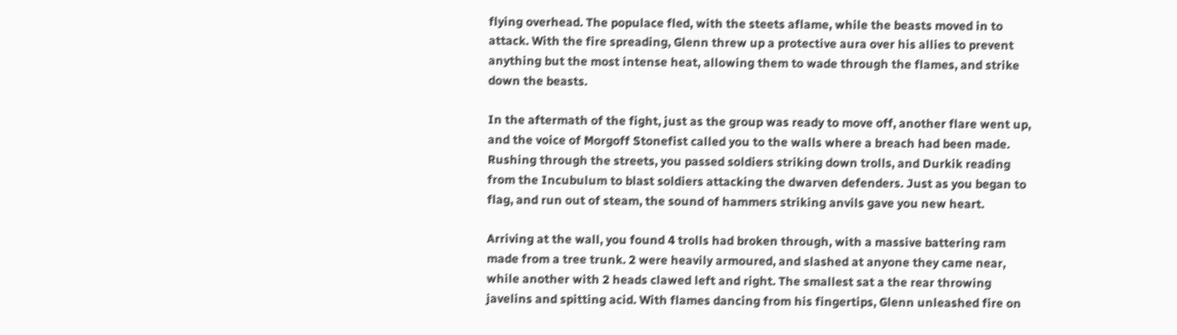flying overhead. The populace fled, with the steets aflame, while the beasts moved in to attack. With the fire spreading, Glenn threw up a protective aura over his allies to prevent anything but the most intense heat, allowing them to wade through the flames, and strike down the beasts.

In the aftermath of the fight, just as the group was ready to move off, another flare went up, and the voice of Morgoff Stonefist called you to the walls where a breach had been made. Rushing through the streets, you passed soldiers striking down trolls, and Durkik reading from the Incubulum to blast soldiers attacking the dwarven defenders. Just as you began to flag, and run out of steam, the sound of hammers striking anvils gave you new heart.

Arriving at the wall, you found 4 trolls had broken through, with a massive battering ram made from a tree trunk. 2 were heavily armoured, and slashed at anyone they came near, while another with 2 heads clawed left and right. The smallest sat a the rear throwing javelins and spitting acid. With flames dancing from his fingertips, Glenn unleashed fire on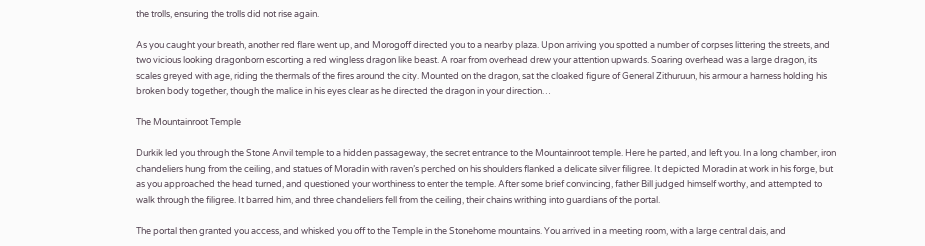the trolls, ensuring the trolls did not rise again.

As you caught your breath, another red flare went up, and Morogoff directed you to a nearby plaza. Upon arriving you spotted a number of corpses littering the streets, and two vicious looking dragonborn escorting a red wingless dragon like beast. A roar from overhead drew your attention upwards. Soaring overhead was a large dragon, its scales greyed with age, riding the thermals of the fires around the city. Mounted on the dragon, sat the cloaked figure of General Zithuruun, his armour a harness holding his broken body together, though the malice in his eyes clear as he directed the dragon in your direction…

The Mountainroot Temple

Durkik led you through the Stone Anvil temple to a hidden passageway, the secret entrance to the Mountainroot temple. Here he parted, and left you. In a long chamber, iron chandeliers hung from the ceiling, and statues of Moradin with raven’s perched on his shoulders flanked a delicate silver filigree. It depicted Moradin at work in his forge, but as you approached the head turned, and questioned your worthiness to enter the temple. After some brief convincing, father Bill judged himself worthy, and attempted to walk through the filigree. It barred him, and three chandeliers fell from the ceiling, their chains writhing into guardians of the portal.

The portal then granted you access, and whisked you off to the Temple in the Stonehome mountains. You arrived in a meeting room, with a large central dais, and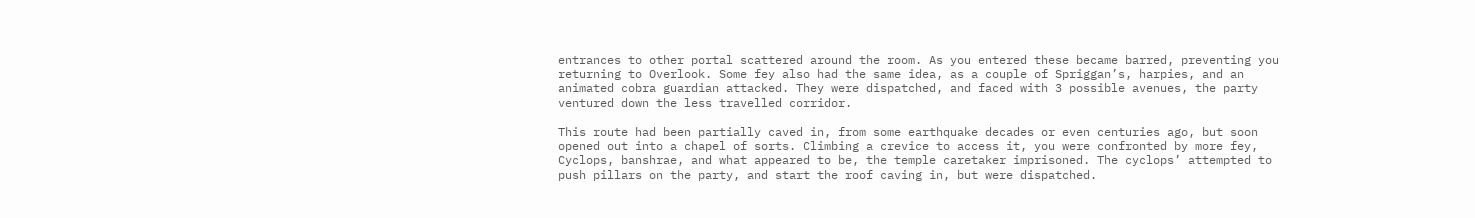entrances to other portal scattered around the room. As you entered these became barred, preventing you returning to Overlook. Some fey also had the same idea, as a couple of Spriggan’s, harpies, and an animated cobra guardian attacked. They were dispatched, and faced with 3 possible avenues, the party ventured down the less travelled corridor.

This route had been partially caved in, from some earthquake decades or even centuries ago, but soon opened out into a chapel of sorts. Climbing a crevice to access it, you were confronted by more fey, Cyclops, banshrae, and what appeared to be, the temple caretaker imprisoned. The cyclops’ attempted to push pillars on the party, and start the roof caving in, but were dispatched.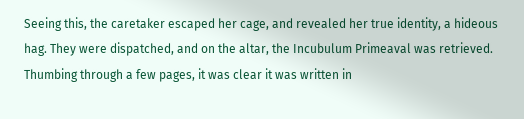Seeing this, the caretaker escaped her cage, and revealed her true identity, a hideous hag. They were dispatched, and on the altar, the Incubulum Primeaval was retrieved. Thumbing through a few pages, it was clear it was written in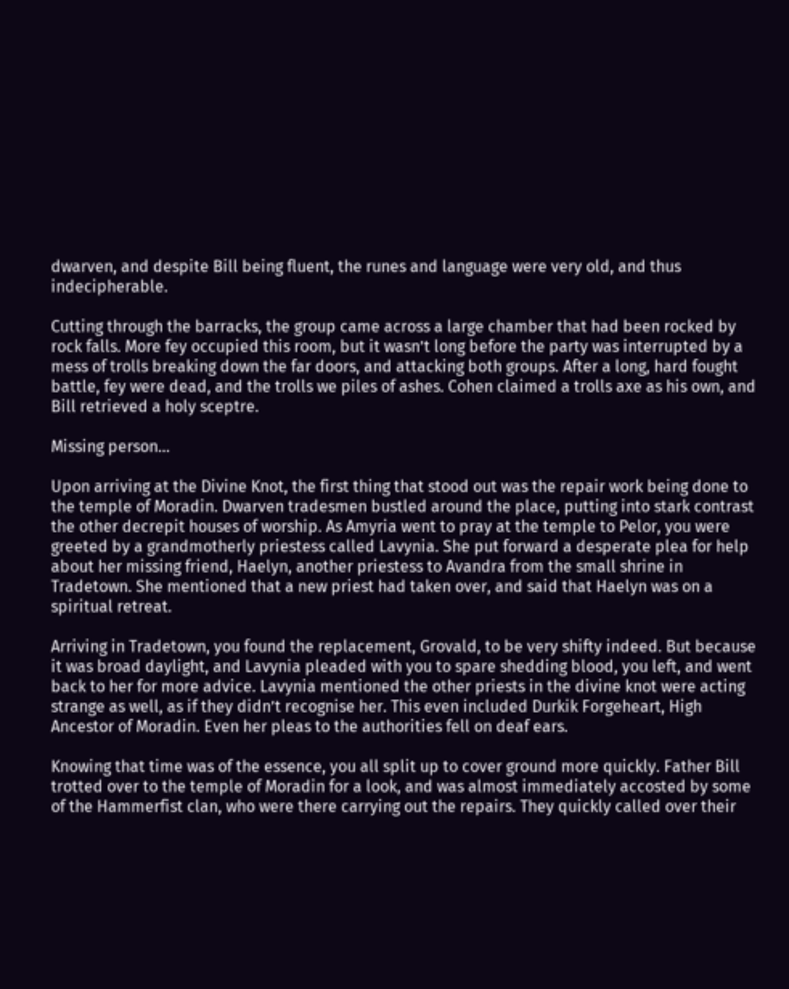dwarven, and despite Bill being fluent, the runes and language were very old, and thus indecipherable.

Cutting through the barracks, the group came across a large chamber that had been rocked by rock falls. More fey occupied this room, but it wasn’t long before the party was interrupted by a mess of trolls breaking down the far doors, and attacking both groups. After a long, hard fought battle, fey were dead, and the trolls we piles of ashes. Cohen claimed a trolls axe as his own, and Bill retrieved a holy sceptre.

Missing person...

Upon arriving at the Divine Knot, the first thing that stood out was the repair work being done to the temple of Moradin. Dwarven tradesmen bustled around the place, putting into stark contrast the other decrepit houses of worship. As Amyria went to pray at the temple to Pelor, you were greeted by a grandmotherly priestess called Lavynia. She put forward a desperate plea for help about her missing friend, Haelyn, another priestess to Avandra from the small shrine in Tradetown. She mentioned that a new priest had taken over, and said that Haelyn was on a spiritual retreat.

Arriving in Tradetown, you found the replacement, Grovald, to be very shifty indeed. But because it was broad daylight, and Lavynia pleaded with you to spare shedding blood, you left, and went back to her for more advice. Lavynia mentioned the other priests in the divine knot were acting strange as well, as if they didn’t recognise her. This even included Durkik Forgeheart, High Ancestor of Moradin. Even her pleas to the authorities fell on deaf ears.

Knowing that time was of the essence, you all split up to cover ground more quickly. Father Bill trotted over to the temple of Moradin for a look, and was almost immediately accosted by some of the Hammerfist clan, who were there carrying out the repairs. They quickly called over their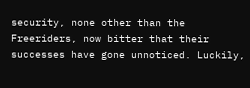security, none other than the Freeriders, now bitter that their successes have gone unnoticed. Luckily,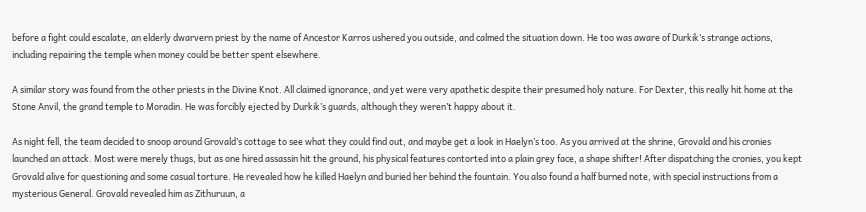before a fight could escalate, an elderly dwarvern priest by the name of Ancestor Karros ushered you outside, and calmed the situation down. He too was aware of Durkik’s strange actions, including repairing the temple when money could be better spent elsewhere.

A similar story was found from the other priests in the Divine Knot. All claimed ignorance, and yet were very apathetic despite their presumed holy nature. For Dexter, this really hit home at the Stone Anvil, the grand temple to Moradin. He was forcibly ejected by Durkik’s guards, although they weren’t happy about it.

As night fell, the team decided to snoop around Grovald’s cottage to see what they could find out, and maybe get a look in Haelyn’s too. As you arrived at the shrine, Grovald and his cronies launched an attack. Most were merely thugs, but as one hired assassin hit the ground, his physical features contorted into a plain grey face, a shape shifter! After dispatching the cronies, you kept Grovald alive for questioning and some casual torture. He revealed how he killed Haelyn and buried her behind the fountain. You also found a half burned note, with special instructions from a mysterious General. Grovald revealed him as Zithuruun, a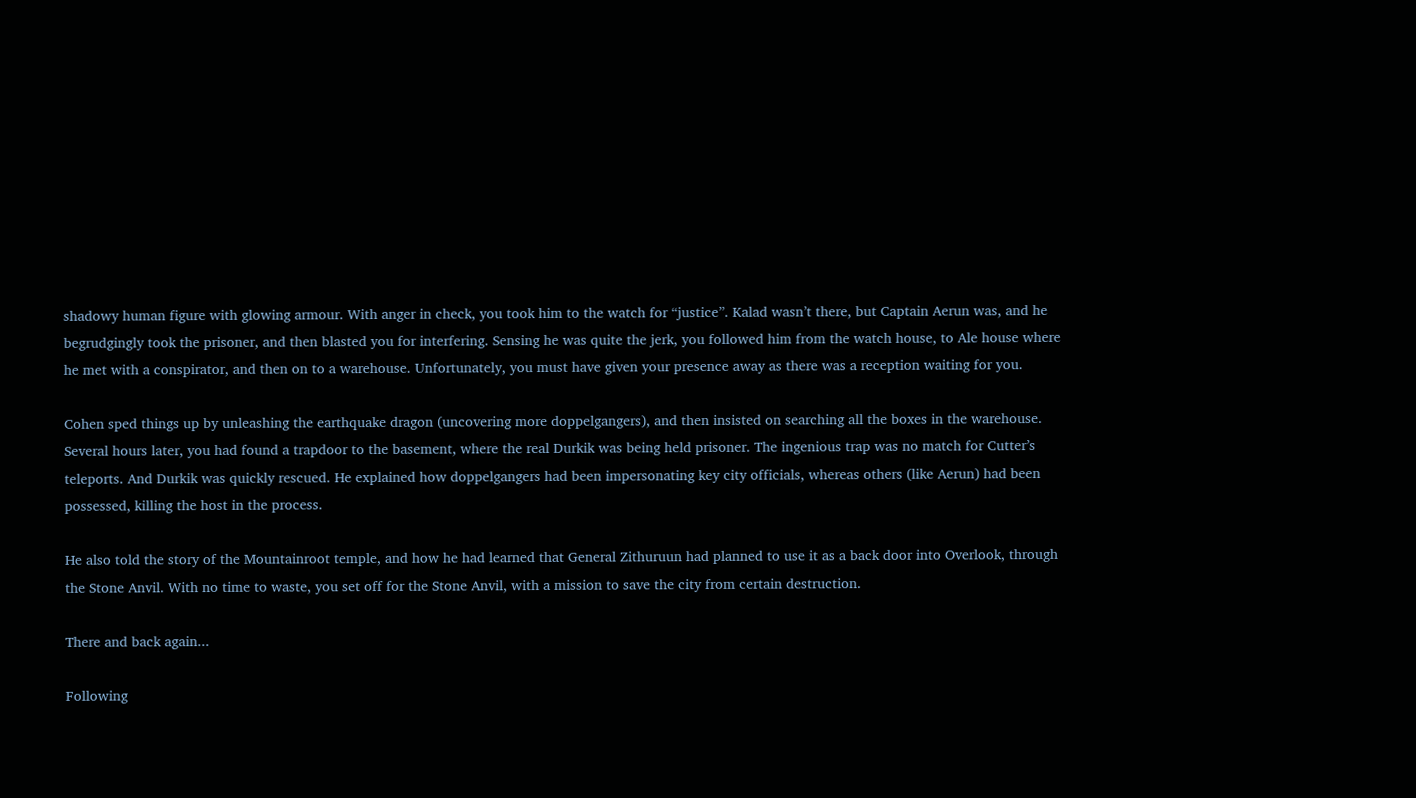shadowy human figure with glowing armour. With anger in check, you took him to the watch for “justice”. Kalad wasn’t there, but Captain Aerun was, and he begrudgingly took the prisoner, and then blasted you for interfering. Sensing he was quite the jerk, you followed him from the watch house, to Ale house where he met with a conspirator, and then on to a warehouse. Unfortunately, you must have given your presence away as there was a reception waiting for you.

Cohen sped things up by unleashing the earthquake dragon (uncovering more doppelgangers), and then insisted on searching all the boxes in the warehouse. Several hours later, you had found a trapdoor to the basement, where the real Durkik was being held prisoner. The ingenious trap was no match for Cutter’s teleports. And Durkik was quickly rescued. He explained how doppelgangers had been impersonating key city officials, whereas others (like Aerun) had been possessed, killing the host in the process.

He also told the story of the Mountainroot temple, and how he had learned that General Zithuruun had planned to use it as a back door into Overlook, through the Stone Anvil. With no time to waste, you set off for the Stone Anvil, with a mission to save the city from certain destruction.

There and back again...

Following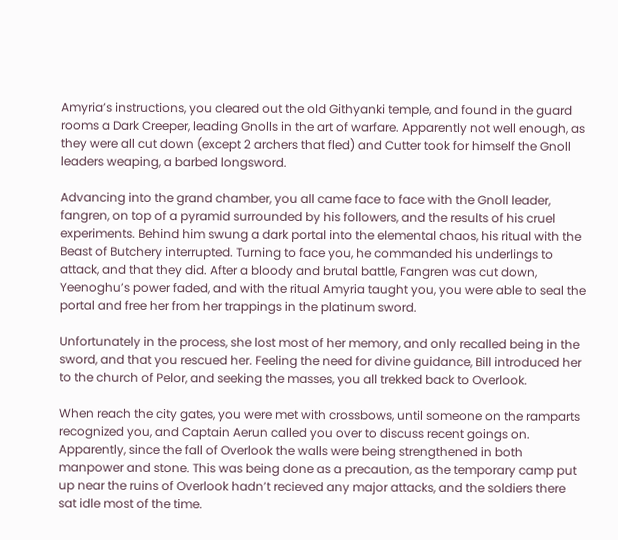Amyria’s instructions, you cleared out the old Githyanki temple, and found in the guard rooms a Dark Creeper, leading Gnolls in the art of warfare. Apparently not well enough, as they were all cut down (except 2 archers that fled) and Cutter took for himself the Gnoll leaders weaping, a barbed longsword.

Advancing into the grand chamber, you all came face to face with the Gnoll leader, fangren, on top of a pyramid surrounded by his followers, and the results of his cruel experiments. Behind him swung a dark portal into the elemental chaos, his ritual with the Beast of Butchery interrupted. Turning to face you, he commanded his underlings to attack, and that they did. After a bloody and brutal battle, Fangren was cut down, Yeenoghu’s power faded, and with the ritual Amyria taught you, you were able to seal the portal and free her from her trappings in the platinum sword.

Unfortunately in the process, she lost most of her memory, and only recalled being in the sword, and that you rescued her. Feeling the need for divine guidance, Bill introduced her to the church of Pelor, and seeking the masses, you all trekked back to Overlook.

When reach the city gates, you were met with crossbows, until someone on the ramparts recognized you, and Captain Aerun called you over to discuss recent goings on. Apparently, since the fall of Overlook the walls were being strengthened in both manpower and stone. This was being done as a precaution, as the temporary camp put up near the ruins of Overlook hadn’t recieved any major attacks, and the soldiers there sat idle most of the time.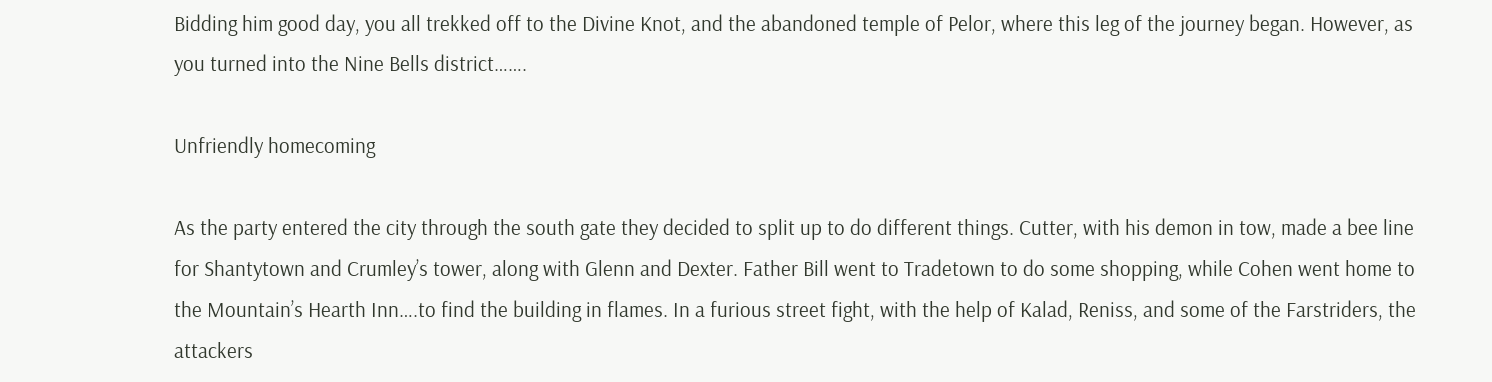Bidding him good day, you all trekked off to the Divine Knot, and the abandoned temple of Pelor, where this leg of the journey began. However, as you turned into the Nine Bells district…….

Unfriendly homecoming

As the party entered the city through the south gate they decided to split up to do different things. Cutter, with his demon in tow, made a bee line for Shantytown and Crumley’s tower, along with Glenn and Dexter. Father Bill went to Tradetown to do some shopping, while Cohen went home to the Mountain’s Hearth Inn….to find the building in flames. In a furious street fight, with the help of Kalad, Reniss, and some of the Farstriders, the attackers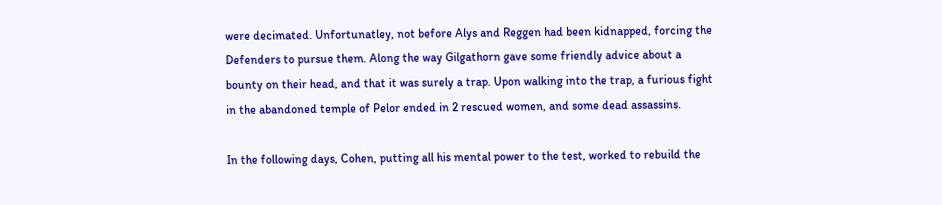were decimated. Unfortunatley, not before Alys and Reggen had been kidnapped, forcing the Defenders to pursue them. Along the way Gilgathorn gave some friendly advice about a bounty on their head, and that it was surely a trap. Upon walking into the trap, a furious fight in the abandoned temple of Pelor ended in 2 rescued women, and some dead assassins.

In the following days, Cohen, putting all his mental power to the test, worked to rebuild the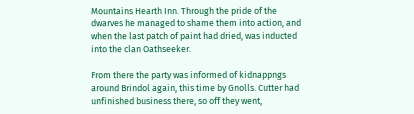Mountains Hearth Inn. Through the pride of the dwarves he managed to shame them into action, and when the last patch of paint had dried, was inducted into the clan Oathseeker.

From there the party was informed of kidnappngs around Brindol again, this time by Gnolls. Cutter had unfinished business there, so off they went,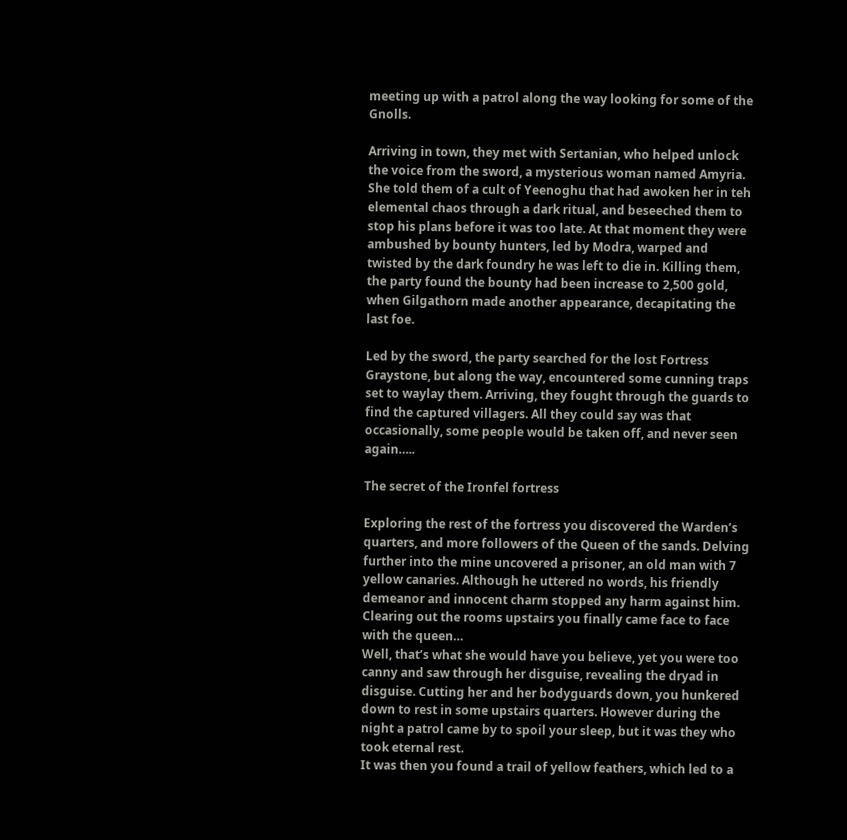meeting up with a patrol along the way looking for some of the Gnolls.

Arriving in town, they met with Sertanian, who helped unlock the voice from the sword, a mysterious woman named Amyria. She told them of a cult of Yeenoghu that had awoken her in teh elemental chaos through a dark ritual, and beseeched them to stop his plans before it was too late. At that moment they were ambushed by bounty hunters, led by Modra, warped and twisted by the dark foundry he was left to die in. Killing them, the party found the bounty had been increase to 2,500 gold, when Gilgathorn made another appearance, decapitating the last foe.

Led by the sword, the party searched for the lost Fortress Graystone, but along the way, encountered some cunning traps set to waylay them. Arriving, they fought through the guards to find the captured villagers. All they could say was that occasionally, some people would be taken off, and never seen again…..

The secret of the Ironfel fortress

Exploring the rest of the fortress you discovered the Warden’s quarters, and more followers of the Queen of the sands. Delving further into the mine uncovered a prisoner, an old man with 7 yellow canaries. Although he uttered no words, his friendly demeanor and innocent charm stopped any harm against him. Clearing out the rooms upstairs you finally came face to face with the queen…
Well, that’s what she would have you believe, yet you were too canny and saw through her disguise, revealing the dryad in disguise. Cutting her and her bodyguards down, you hunkered down to rest in some upstairs quarters. However during the night a patrol came by to spoil your sleep, but it was they who took eternal rest.
It was then you found a trail of yellow feathers, which led to a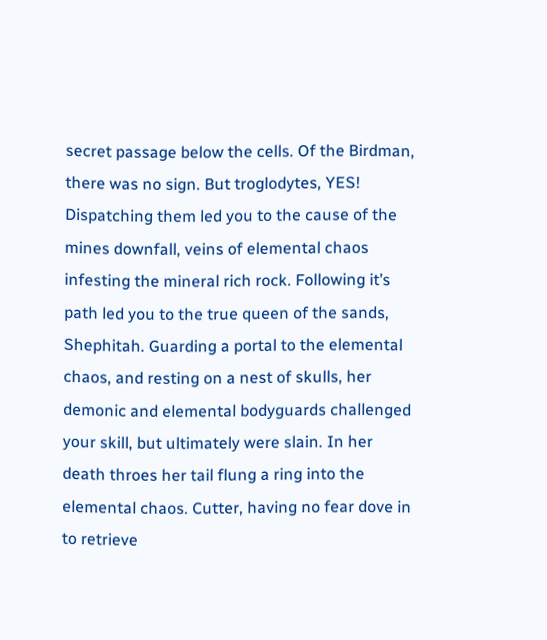secret passage below the cells. Of the Birdman, there was no sign. But troglodytes, YES! Dispatching them led you to the cause of the mines downfall, veins of elemental chaos infesting the mineral rich rock. Following it’s path led you to the true queen of the sands, Shephitah. Guarding a portal to the elemental chaos, and resting on a nest of skulls, her demonic and elemental bodyguards challenged your skill, but ultimately were slain. In her death throes her tail flung a ring into the elemental chaos. Cutter, having no fear dove in to retrieve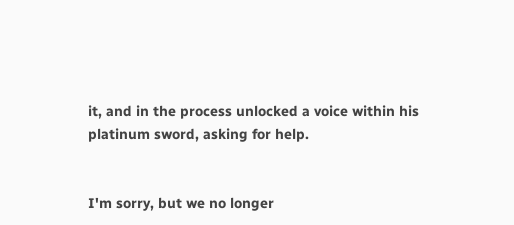it, and in the process unlocked a voice within his platinum sword, asking for help.


I'm sorry, but we no longer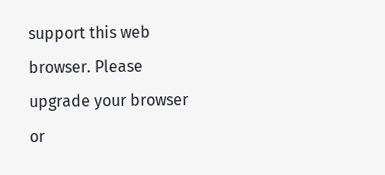support this web browser. Please upgrade your browser or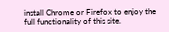install Chrome or Firefox to enjoy the full functionality of this site.